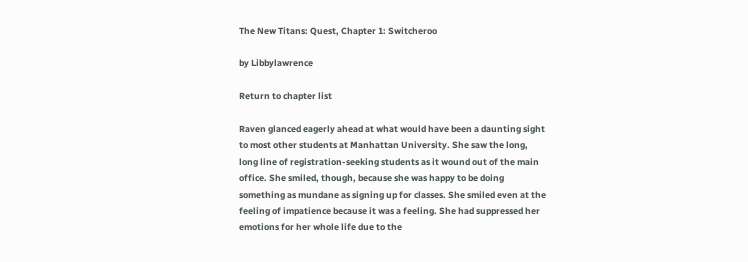The New Titans: Quest, Chapter 1: Switcheroo

by Libbylawrence

Return to chapter list

Raven glanced eagerly ahead at what would have been a daunting sight to most other students at Manhattan University. She saw the long, long line of registration-seeking students as it wound out of the main office. She smiled, though, because she was happy to be doing something as mundane as signing up for classes. She smiled even at the feeling of impatience because it was a feeling. She had suppressed her emotions for her whole life due to the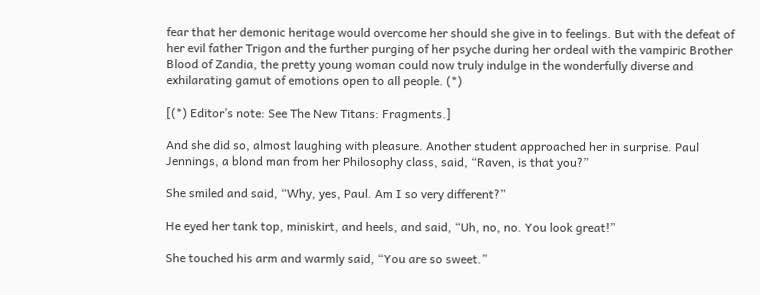fear that her demonic heritage would overcome her should she give in to feelings. But with the defeat of her evil father Trigon and the further purging of her psyche during her ordeal with the vampiric Brother Blood of Zandia, the pretty young woman could now truly indulge in the wonderfully diverse and exhilarating gamut of emotions open to all people. (*)

[(*) Editor’s note: See The New Titans: Fragments.]

And she did so, almost laughing with pleasure. Another student approached her in surprise. Paul Jennings, a blond man from her Philosophy class, said, “Raven, is that you?”

She smiled and said, “Why, yes, Paul. Am I so very different?”

He eyed her tank top, miniskirt, and heels, and said, “Uh, no, no. You look great!”

She touched his arm and warmly said, “You are so sweet.”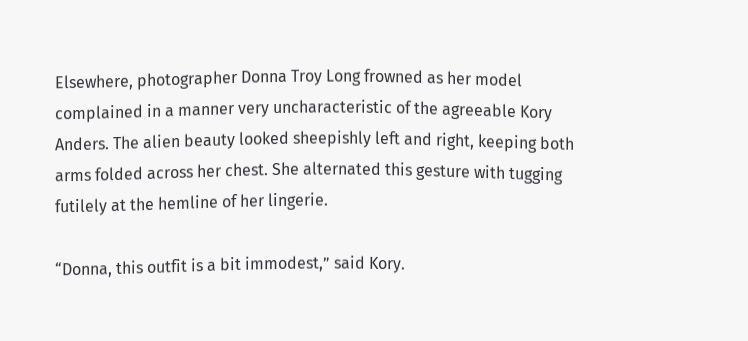Elsewhere, photographer Donna Troy Long frowned as her model complained in a manner very uncharacteristic of the agreeable Kory Anders. The alien beauty looked sheepishly left and right, keeping both arms folded across her chest. She alternated this gesture with tugging futilely at the hemline of her lingerie.

“Donna, this outfit is a bit immodest,” said Kory.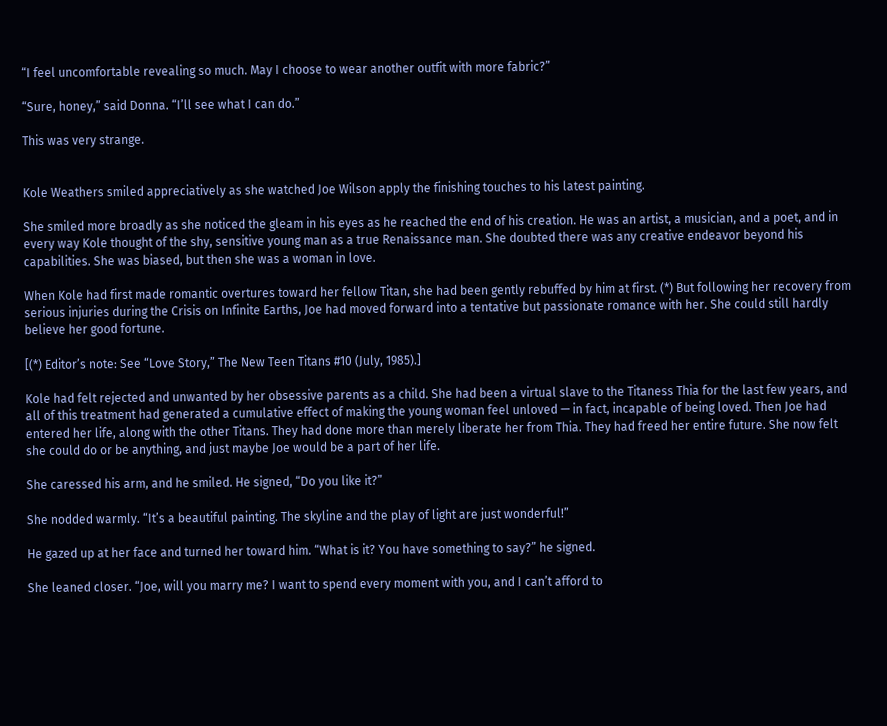“I feel uncomfortable revealing so much. May I choose to wear another outfit with more fabric?”

“Sure, honey,” said Donna. “I’ll see what I can do.”

This was very strange.


Kole Weathers smiled appreciatively as she watched Joe Wilson apply the finishing touches to his latest painting.

She smiled more broadly as she noticed the gleam in his eyes as he reached the end of his creation. He was an artist, a musician, and a poet, and in every way Kole thought of the shy, sensitive young man as a true Renaissance man. She doubted there was any creative endeavor beyond his capabilities. She was biased, but then she was a woman in love.

When Kole had first made romantic overtures toward her fellow Titan, she had been gently rebuffed by him at first. (*) But following her recovery from serious injuries during the Crisis on Infinite Earths, Joe had moved forward into a tentative but passionate romance with her. She could still hardly believe her good fortune.

[(*) Editor’s note: See “Love Story,” The New Teen Titans #10 (July, 1985).]

Kole had felt rejected and unwanted by her obsessive parents as a child. She had been a virtual slave to the Titaness Thia for the last few years, and all of this treatment had generated a cumulative effect of making the young woman feel unloved — in fact, incapable of being loved. Then Joe had entered her life, along with the other Titans. They had done more than merely liberate her from Thia. They had freed her entire future. She now felt she could do or be anything, and just maybe Joe would be a part of her life.

She caressed his arm, and he smiled. He signed, “Do you like it?”

She nodded warmly. “It’s a beautiful painting. The skyline and the play of light are just wonderful!”

He gazed up at her face and turned her toward him. “What is it? You have something to say?” he signed.

She leaned closer. “Joe, will you marry me? I want to spend every moment with you, and I can’t afford to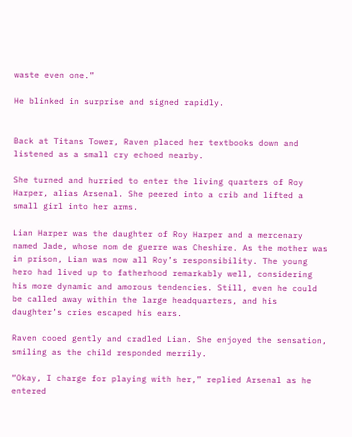waste even one.”

He blinked in surprise and signed rapidly.


Back at Titans Tower, Raven placed her textbooks down and listened as a small cry echoed nearby.

She turned and hurried to enter the living quarters of Roy Harper, alias Arsenal. She peered into a crib and lifted a small girl into her arms.

Lian Harper was the daughter of Roy Harper and a mercenary named Jade, whose nom de guerre was Cheshire. As the mother was in prison, Lian was now all Roy’s responsibility. The young hero had lived up to fatherhood remarkably well, considering his more dynamic and amorous tendencies. Still, even he could be called away within the large headquarters, and his daughter’s cries escaped his ears.

Raven cooed gently and cradled Lian. She enjoyed the sensation, smiling as the child responded merrily.

“Okay, I charge for playing with her,” replied Arsenal as he entered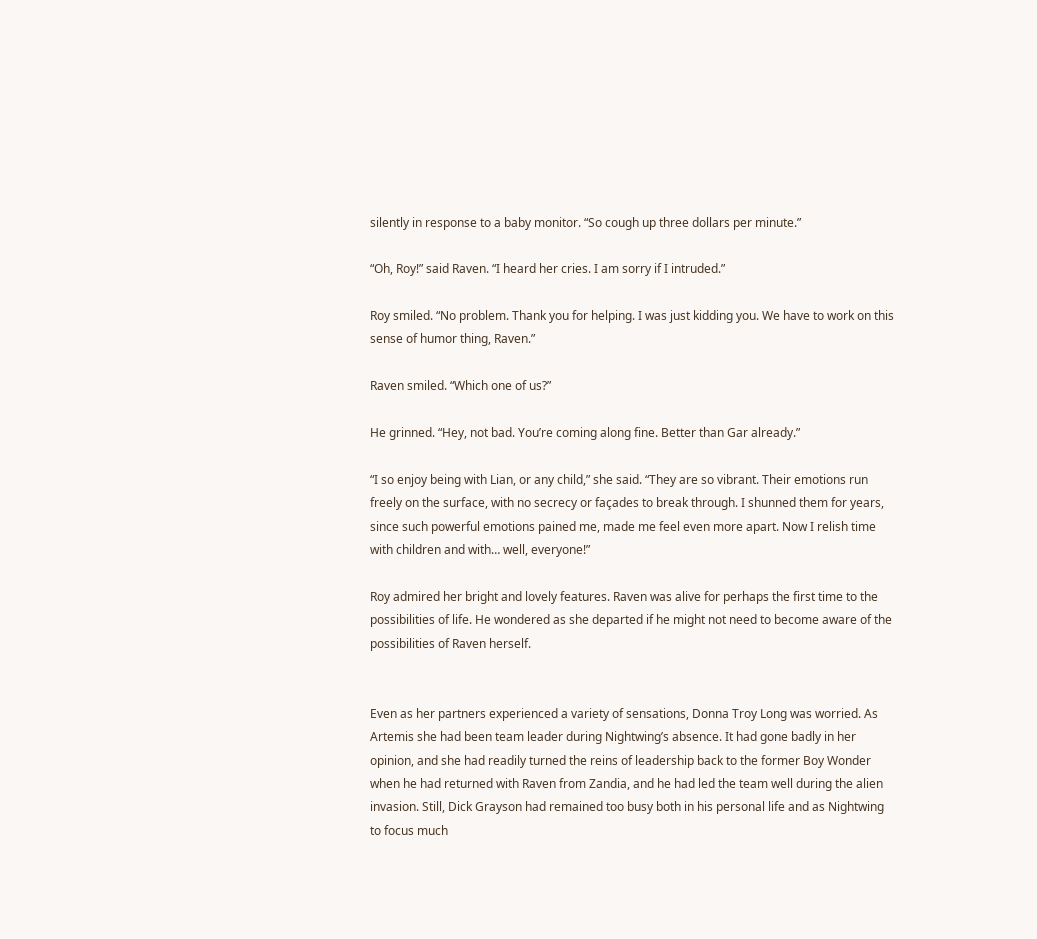silently in response to a baby monitor. “So cough up three dollars per minute.”

“Oh, Roy!” said Raven. “I heard her cries. I am sorry if I intruded.”

Roy smiled. “No problem. Thank you for helping. I was just kidding you. We have to work on this sense of humor thing, Raven.”

Raven smiled. “Which one of us?”

He grinned. “Hey, not bad. You’re coming along fine. Better than Gar already.”

“I so enjoy being with Lian, or any child,” she said. “They are so vibrant. Their emotions run freely on the surface, with no secrecy or façades to break through. I shunned them for years, since such powerful emotions pained me, made me feel even more apart. Now I relish time with children and with… well, everyone!”

Roy admired her bright and lovely features. Raven was alive for perhaps the first time to the possibilities of life. He wondered as she departed if he might not need to become aware of the possibilities of Raven herself.


Even as her partners experienced a variety of sensations, Donna Troy Long was worried. As Artemis she had been team leader during Nightwing’s absence. It had gone badly in her opinion, and she had readily turned the reins of leadership back to the former Boy Wonder when he had returned with Raven from Zandia, and he had led the team well during the alien invasion. Still, Dick Grayson had remained too busy both in his personal life and as Nightwing to focus much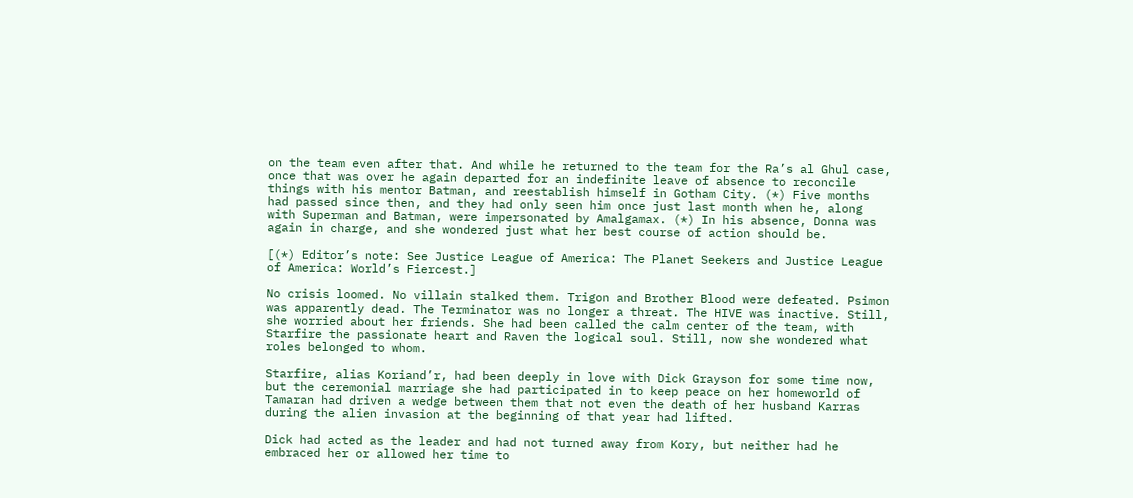on the team even after that. And while he returned to the team for the Ra’s al Ghul case, once that was over he again departed for an indefinite leave of absence to reconcile things with his mentor Batman, and reestablish himself in Gotham City. (*) Five months had passed since then, and they had only seen him once just last month when he, along with Superman and Batman, were impersonated by Amalgamax. (*) In his absence, Donna was again in charge, and she wondered just what her best course of action should be.

[(*) Editor’s note: See Justice League of America: The Planet Seekers and Justice League of America: World’s Fiercest.]

No crisis loomed. No villain stalked them. Trigon and Brother Blood were defeated. Psimon was apparently dead. The Terminator was no longer a threat. The HIVE was inactive. Still, she worried about her friends. She had been called the calm center of the team, with Starfire the passionate heart and Raven the logical soul. Still, now she wondered what roles belonged to whom.

Starfire, alias Koriand’r, had been deeply in love with Dick Grayson for some time now, but the ceremonial marriage she had participated in to keep peace on her homeworld of Tamaran had driven a wedge between them that not even the death of her husband Karras during the alien invasion at the beginning of that year had lifted.

Dick had acted as the leader and had not turned away from Kory, but neither had he embraced her or allowed her time to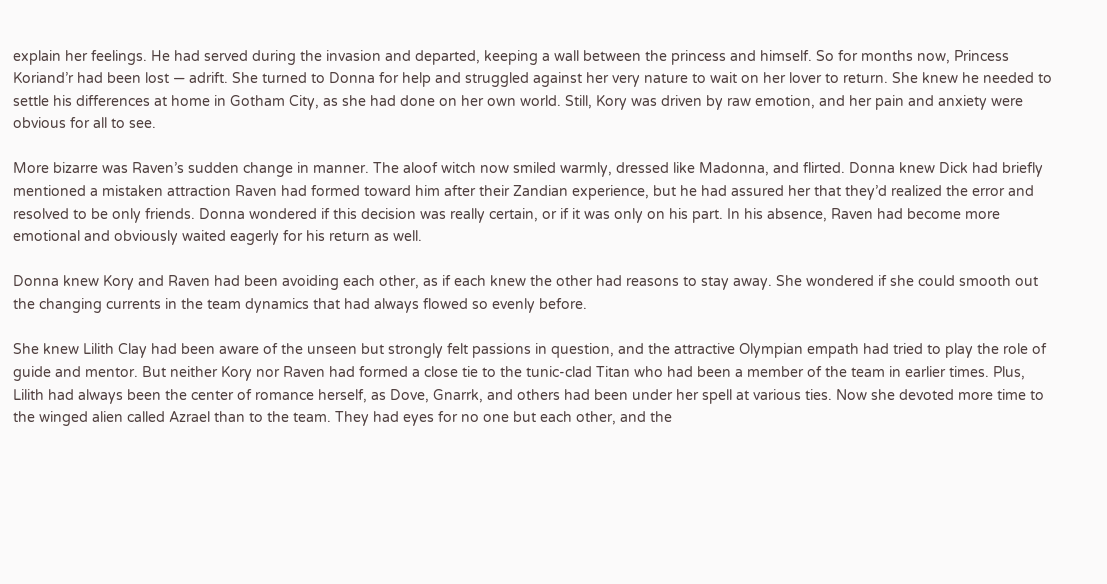explain her feelings. He had served during the invasion and departed, keeping a wall between the princess and himself. So for months now, Princess Koriand’r had been lost — adrift. She turned to Donna for help and struggled against her very nature to wait on her lover to return. She knew he needed to settle his differences at home in Gotham City, as she had done on her own world. Still, Kory was driven by raw emotion, and her pain and anxiety were obvious for all to see.

More bizarre was Raven’s sudden change in manner. The aloof witch now smiled warmly, dressed like Madonna, and flirted. Donna knew Dick had briefly mentioned a mistaken attraction Raven had formed toward him after their Zandian experience, but he had assured her that they’d realized the error and resolved to be only friends. Donna wondered if this decision was really certain, or if it was only on his part. In his absence, Raven had become more emotional and obviously waited eagerly for his return as well.

Donna knew Kory and Raven had been avoiding each other, as if each knew the other had reasons to stay away. She wondered if she could smooth out the changing currents in the team dynamics that had always flowed so evenly before.

She knew Lilith Clay had been aware of the unseen but strongly felt passions in question, and the attractive Olympian empath had tried to play the role of guide and mentor. But neither Kory nor Raven had formed a close tie to the tunic-clad Titan who had been a member of the team in earlier times. Plus, Lilith had always been the center of romance herself, as Dove, Gnarrk, and others had been under her spell at various ties. Now she devoted more time to the winged alien called Azrael than to the team. They had eyes for no one but each other, and the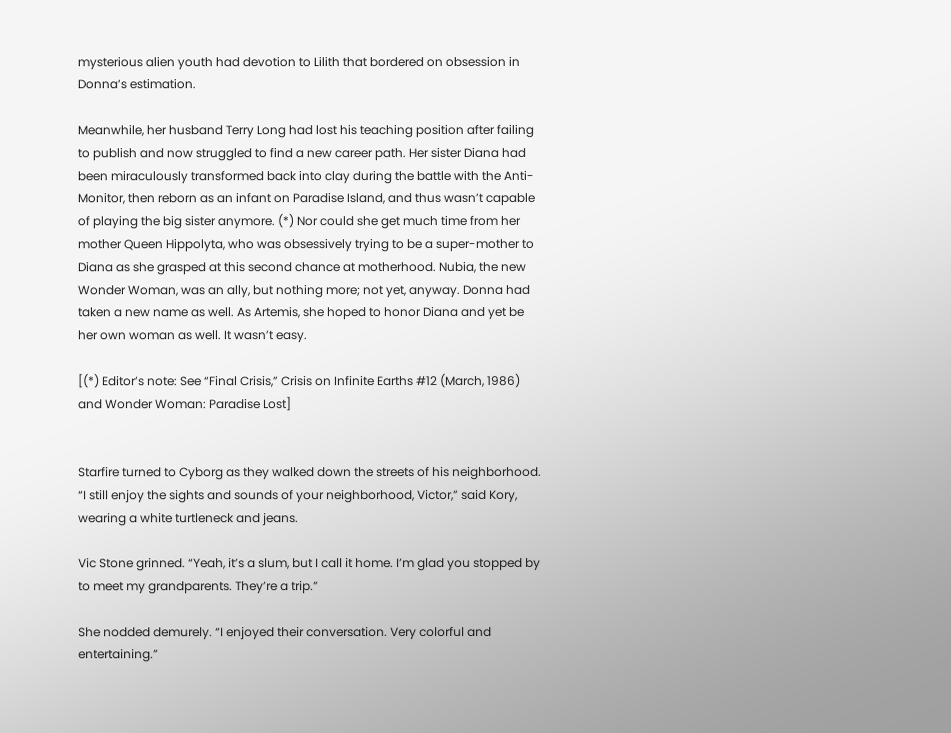mysterious alien youth had devotion to Lilith that bordered on obsession in Donna’s estimation.

Meanwhile, her husband Terry Long had lost his teaching position after failing to publish and now struggled to find a new career path. Her sister Diana had been miraculously transformed back into clay during the battle with the Anti-Monitor, then reborn as an infant on Paradise Island, and thus wasn’t capable of playing the big sister anymore. (*) Nor could she get much time from her mother Queen Hippolyta, who was obsessively trying to be a super-mother to Diana as she grasped at this second chance at motherhood. Nubia, the new Wonder Woman, was an ally, but nothing more; not yet, anyway. Donna had taken a new name as well. As Artemis, she hoped to honor Diana and yet be her own woman as well. It wasn’t easy.

[(*) Editor’s note: See “Final Crisis,” Crisis on Infinite Earths #12 (March, 1986) and Wonder Woman: Paradise Lost]


Starfire turned to Cyborg as they walked down the streets of his neighborhood. “I still enjoy the sights and sounds of your neighborhood, Victor,” said Kory, wearing a white turtleneck and jeans.

Vic Stone grinned. “Yeah, it’s a slum, but I call it home. I’m glad you stopped by to meet my grandparents. They’re a trip.”

She nodded demurely. “I enjoyed their conversation. Very colorful and entertaining.”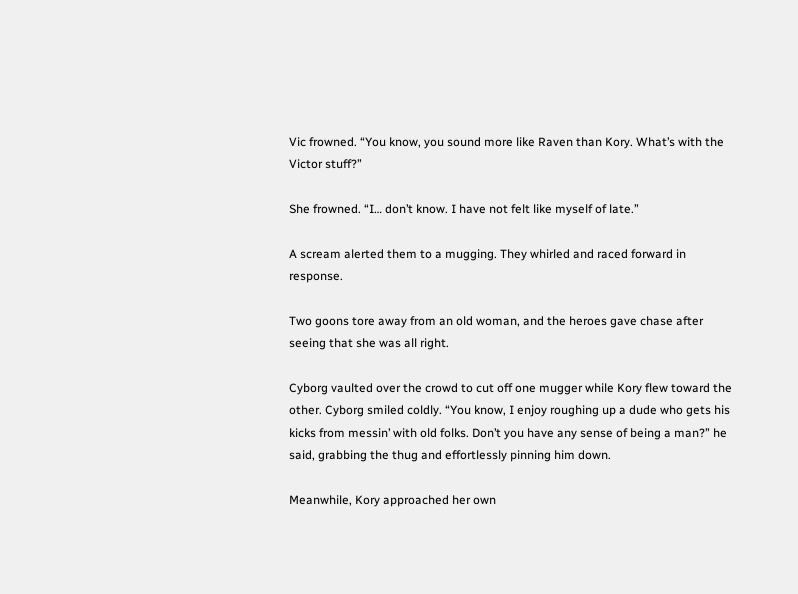Vic frowned. “You know, you sound more like Raven than Kory. What’s with the Victor stuff?”

She frowned. “I… don’t know. I have not felt like myself of late.”

A scream alerted them to a mugging. They whirled and raced forward in response.

Two goons tore away from an old woman, and the heroes gave chase after seeing that she was all right.

Cyborg vaulted over the crowd to cut off one mugger while Kory flew toward the other. Cyborg smiled coldly. “You know, I enjoy roughing up a dude who gets his kicks from messin’ with old folks. Don’t you have any sense of being a man?” he said, grabbing the thug and effortlessly pinning him down.

Meanwhile, Kory approached her own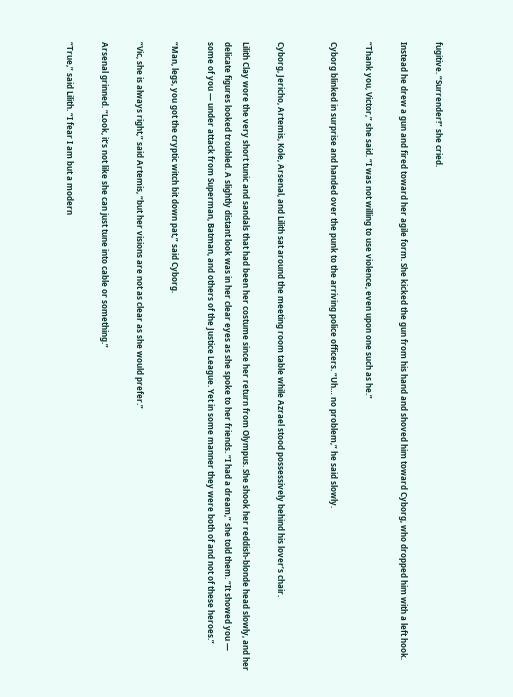fugitive. “Surrender!” she cried.

Instead he drew a gun and fired toward her agile form. She kicked the gun from his hand and shoved him toward Cyborg, who dropped him with a left hook.

“Thank you, Victor,” she said. “I was not willing to use violence, even upon one such as he.”

Cyborg blinked in surprise and handed over the punk to the arriving police officers. “Uh… no problem,” he said slowly.


Cyborg, Jericho, Artemis, Kole, Arsenal, and Lilith sat around the meeting room table while Azrael stood possessively behind his lover’s chair.

Lilith Clay wore the very short tunic and sandals that had been her costume since her return from Olympus. She shook her reddish-blonde head slowly, and her delicate figures looked troubled. A slightly distant look was in her clear eyes as she spoke to her friends. “I had a dream,” she told them. “It showed you — some of you — under attack from Superman, Batman, and others of the Justice League. Yet in some manner they were both of and not of these heroes.”

“Man, legs, you got the cryptic witch bit down pat,” said Cyborg.

“Vic, she is always right,” said Artemis, “but her visions are not as clear as she would prefer.”

Arsenal grinned. “Look, it’s not like she can just tune into cable or something.”

“True,” said Lilith. “I fear I am but a modern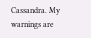Cassandra. My warnings are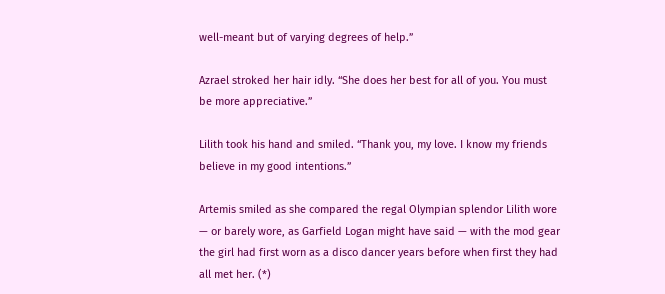well-meant but of varying degrees of help.”

Azrael stroked her hair idly. “She does her best for all of you. You must be more appreciative.”

Lilith took his hand and smiled. “Thank you, my love. I know my friends believe in my good intentions.”

Artemis smiled as she compared the regal Olympian splendor Lilith wore — or barely wore, as Garfield Logan might have said — with the mod gear the girl had first worn as a disco dancer years before when first they had all met her. (*)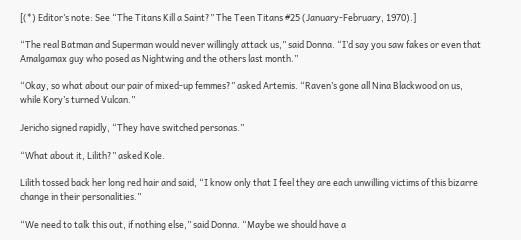[(*) Editor’s note: See “The Titans Kill a Saint?” The Teen Titans #25 (January-February, 1970).]

“The real Batman and Superman would never willingly attack us,” said Donna. “I’d say you saw fakes or even that Amalgamax guy who posed as Nightwing and the others last month.”

“Okay, so what about our pair of mixed-up femmes?” asked Artemis. “Raven’s gone all Nina Blackwood on us, while Kory’s turned Vulcan.”

Jericho signed rapidly, “They have switched personas.”

“What about it, Lilith?” asked Kole.

Lilith tossed back her long red hair and said, “I know only that I feel they are each unwilling victims of this bizarre change in their personalities.”

“We need to talk this out, if nothing else,” said Donna. “Maybe we should have a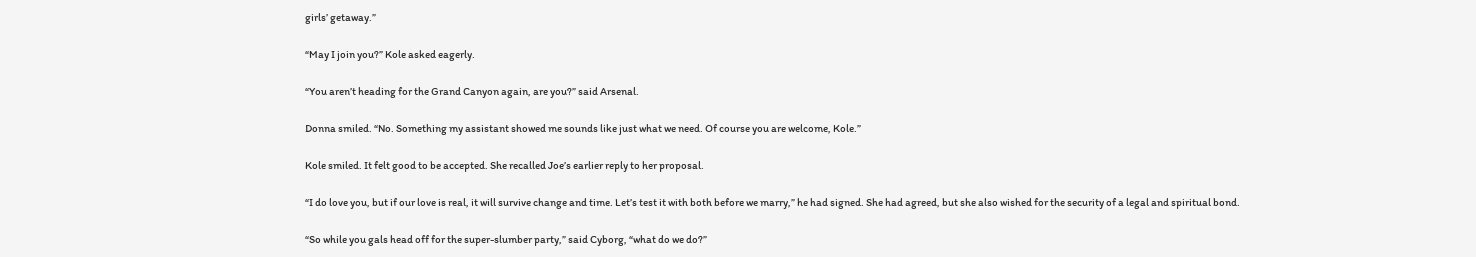girls’ getaway.”

“May I join you?” Kole asked eagerly.

“You aren’t heading for the Grand Canyon again, are you?” said Arsenal.

Donna smiled. “No. Something my assistant showed me sounds like just what we need. Of course you are welcome, Kole.”

Kole smiled. It felt good to be accepted. She recalled Joe’s earlier reply to her proposal.

“I do love you, but if our love is real, it will survive change and time. Let’s test it with both before we marry,” he had signed. She had agreed, but she also wished for the security of a legal and spiritual bond.

“So while you gals head off for the super-slumber party,” said Cyborg, “what do we do?”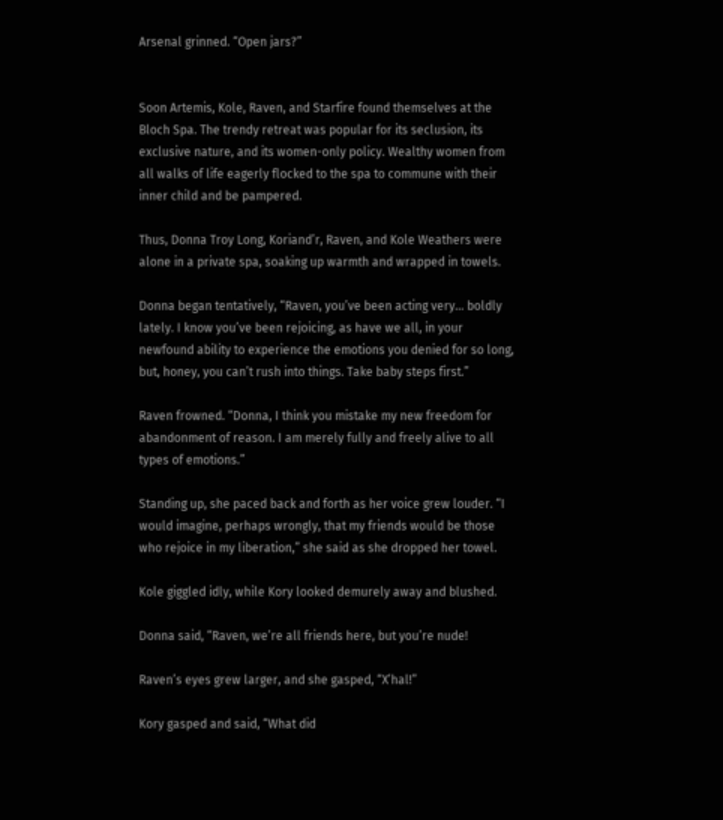Arsenal grinned. “Open jars?”


Soon Artemis, Kole, Raven, and Starfire found themselves at the Bloch Spa. The trendy retreat was popular for its seclusion, its exclusive nature, and its women-only policy. Wealthy women from all walks of life eagerly flocked to the spa to commune with their inner child and be pampered.

Thus, Donna Troy Long, Koriand’r, Raven, and Kole Weathers were alone in a private spa, soaking up warmth and wrapped in towels.

Donna began tentatively, “Raven, you’ve been acting very… boldly lately. I know you’ve been rejoicing, as have we all, in your newfound ability to experience the emotions you denied for so long, but, honey, you can’t rush into things. Take baby steps first.”

Raven frowned. “Donna, I think you mistake my new freedom for abandonment of reason. I am merely fully and freely alive to all types of emotions.”

Standing up, she paced back and forth as her voice grew louder. “I would imagine, perhaps wrongly, that my friends would be those who rejoice in my liberation,” she said as she dropped her towel.

Kole giggled idly, while Kory looked demurely away and blushed.

Donna said, “Raven, we’re all friends here, but you’re nude!

Raven’s eyes grew larger, and she gasped, “X’hal!”

Kory gasped and said, “What did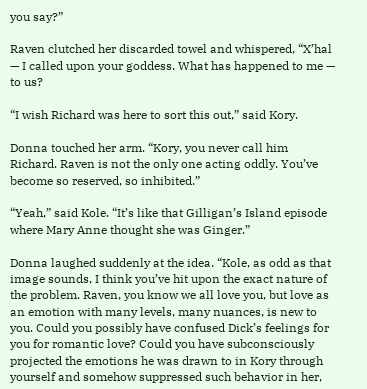you say?”

Raven clutched her discarded towel and whispered, “X’hal — I called upon your goddess. What has happened to me — to us?

“I wish Richard was here to sort this out,” said Kory.

Donna touched her arm. “Kory, you never call him Richard. Raven is not the only one acting oddly. You’ve become so reserved, so inhibited.”

“Yeah,” said Kole. “It’s like that Gilligan’s Island episode where Mary Anne thought she was Ginger.”

Donna laughed suddenly at the idea. “Kole, as odd as that image sounds, I think you’ve hit upon the exact nature of the problem. Raven, you know we all love you, but love as an emotion with many levels, many nuances, is new to you. Could you possibly have confused Dick’s feelings for you for romantic love? Could you have subconsciously projected the emotions he was drawn to in Kory through yourself and somehow suppressed such behavior in her,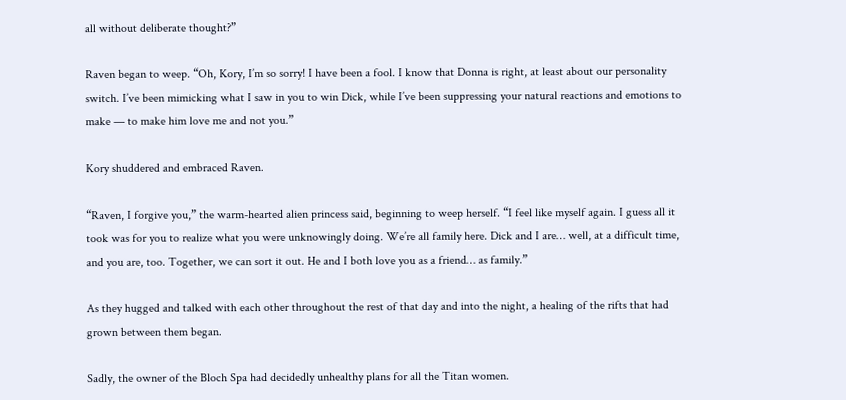all without deliberate thought?”

Raven began to weep. “Oh, Kory, I’m so sorry! I have been a fool. I know that Donna is right, at least about our personality switch. I’ve been mimicking what I saw in you to win Dick, while I’ve been suppressing your natural reactions and emotions to make — to make him love me and not you.”

Kory shuddered and embraced Raven.

“Raven, I forgive you,” the warm-hearted alien princess said, beginning to weep herself. “I feel like myself again. I guess all it took was for you to realize what you were unknowingly doing. We’re all family here. Dick and I are… well, at a difficult time, and you are, too. Together, we can sort it out. He and I both love you as a friend… as family.”

As they hugged and talked with each other throughout the rest of that day and into the night, a healing of the rifts that had grown between them began.

Sadly, the owner of the Bloch Spa had decidedly unhealthy plans for all the Titan women.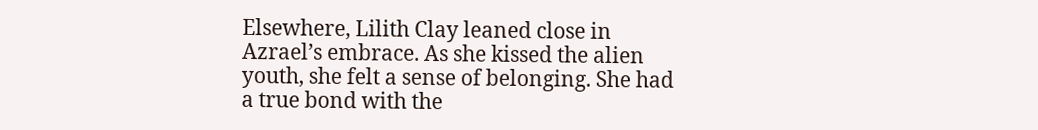Elsewhere, Lilith Clay leaned close in Azrael’s embrace. As she kissed the alien youth, she felt a sense of belonging. She had a true bond with the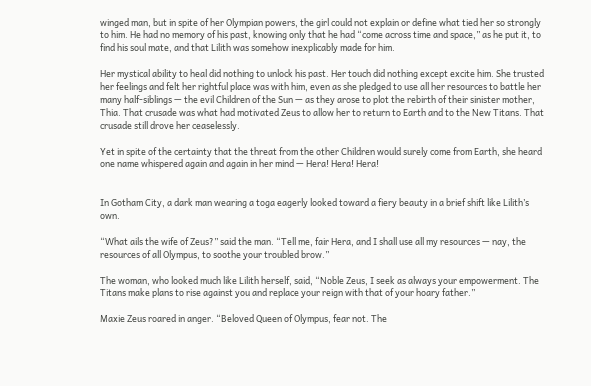winged man, but in spite of her Olympian powers, the girl could not explain or define what tied her so strongly to him. He had no memory of his past, knowing only that he had “come across time and space,” as he put it, to find his soul mate, and that Lilith was somehow inexplicably made for him.

Her mystical ability to heal did nothing to unlock his past. Her touch did nothing except excite him. She trusted her feelings and felt her rightful place was with him, even as she pledged to use all her resources to battle her many half-siblings — the evil Children of the Sun — as they arose to plot the rebirth of their sinister mother, Thia. That crusade was what had motivated Zeus to allow her to return to Earth and to the New Titans. That crusade still drove her ceaselessly.

Yet in spite of the certainty that the threat from the other Children would surely come from Earth, she heard one name whispered again and again in her mind — Hera! Hera! Hera!


In Gotham City, a dark man wearing a toga eagerly looked toward a fiery beauty in a brief shift like Lilith’s own.

“What ails the wife of Zeus?” said the man. “Tell me, fair Hera, and I shall use all my resources — nay, the resources of all Olympus, to soothe your troubled brow.”

The woman, who looked much like Lilith herself, said, “Noble Zeus, I seek as always your empowerment. The Titans make plans to rise against you and replace your reign with that of your hoary father.”

Maxie Zeus roared in anger. “Beloved Queen of Olympus, fear not. The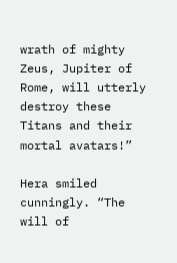wrath of mighty Zeus, Jupiter of Rome, will utterly destroy these Titans and their mortal avatars!”

Hera smiled cunningly. “The will of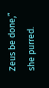Zeus be done,” she purred.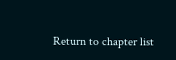Return to chapter list